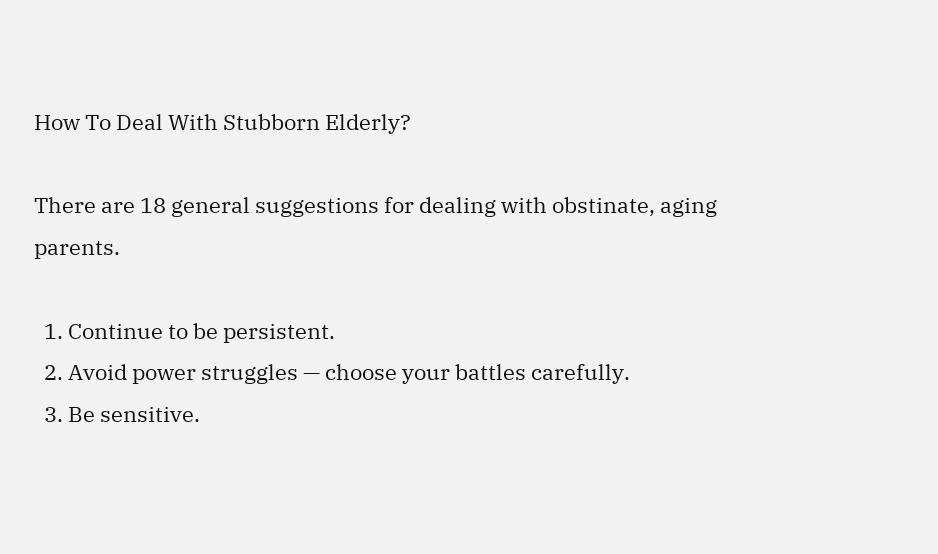How To Deal With Stubborn Elderly?

There are 18 general suggestions for dealing with obstinate, aging parents.

  1. Continue to be persistent.
  2. Avoid power struggles — choose your battles carefully.
  3. Be sensitive.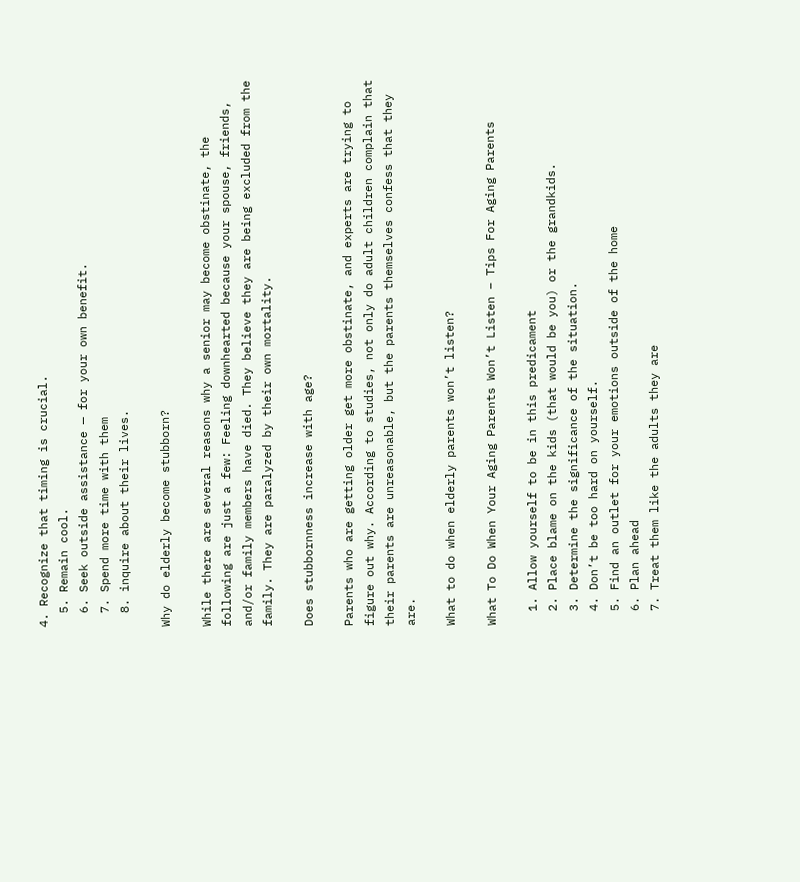4. Recognize that timing is crucial.
  5. Remain cool.
  6. Seek outside assistance — for your own benefit.
  7. Spend more time with them
  8. inquire about their lives.

Why do elderly become stubborn?

While there are several reasons why a senior may become obstinate, the following are just a few: Feeling downhearted because your spouse, friends, and/or family members have died. They believe they are being excluded from the family. They are paralyzed by their own mortality.

Does stubbornness increase with age?

Parents who are getting older get more obstinate, and experts are trying to figure out why. According to studies, not only do adult children complain that their parents are unreasonable, but the parents themselves confess that they are.

What to do when elderly parents won’t listen?

What To Do When Your Aging Parents Won’t Listen – Tips For Aging Parents

  1. Allow yourself to be in this predicament
  2. Place blame on the kids (that would be you) or the grandkids.
  3. Determine the significance of the situation.
  4. Don’t be too hard on yourself.
  5. Find an outlet for your emotions outside of the home
  6. Plan ahead
  7. Treat them like the adults they are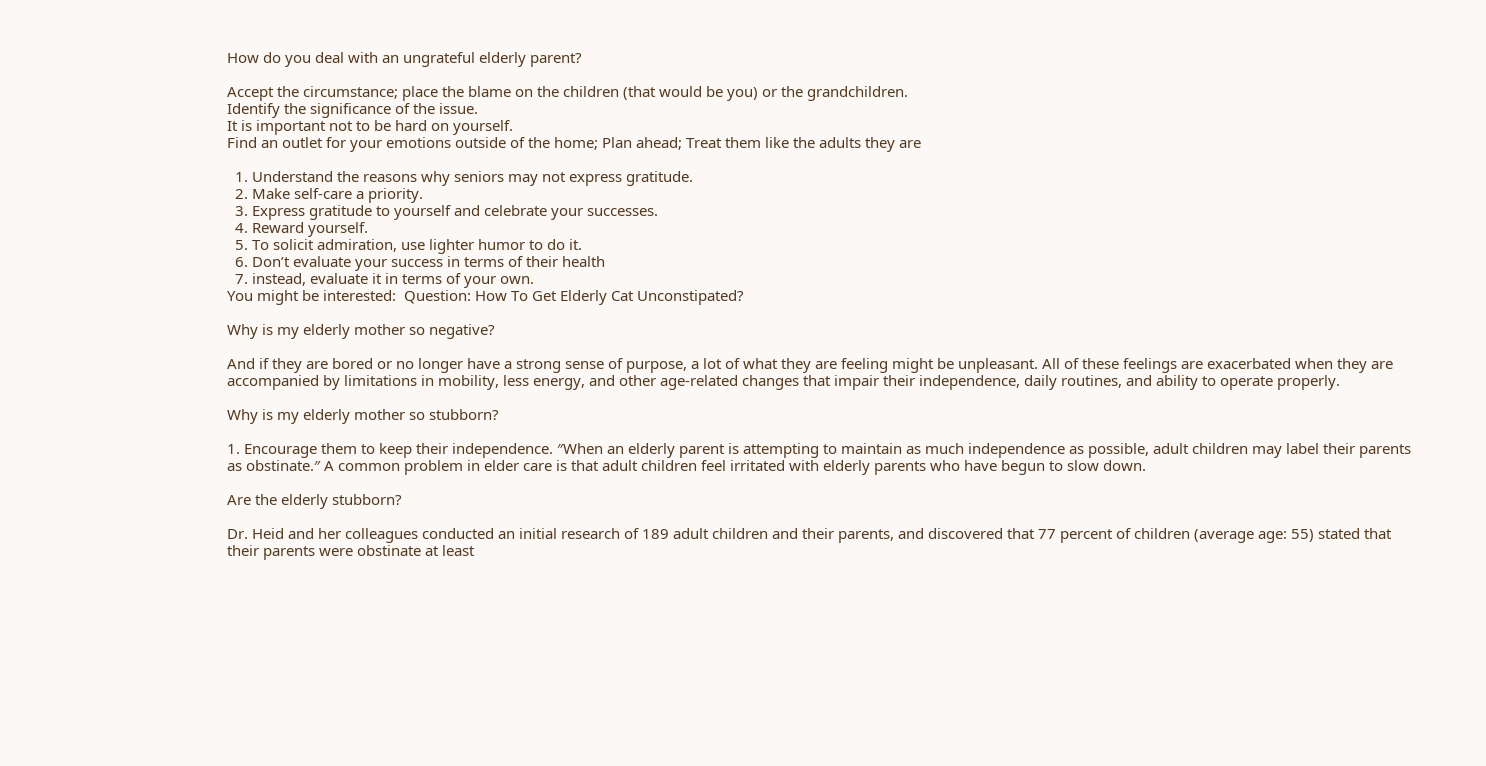How do you deal with an ungrateful elderly parent?

Accept the circumstance; place the blame on the children (that would be you) or the grandchildren.
Identify the significance of the issue.
It is important not to be hard on yourself.
Find an outlet for your emotions outside of the home; Plan ahead; Treat them like the adults they are

  1. Understand the reasons why seniors may not express gratitude.
  2. Make self-care a priority.
  3. Express gratitude to yourself and celebrate your successes.
  4. Reward yourself.
  5. To solicit admiration, use lighter humor to do it.
  6. Don’t evaluate your success in terms of their health
  7. instead, evaluate it in terms of your own.
You might be interested:  Question: How To Get Elderly Cat Unconstipated?

Why is my elderly mother so negative?

And if they are bored or no longer have a strong sense of purpose, a lot of what they are feeling might be unpleasant. All of these feelings are exacerbated when they are accompanied by limitations in mobility, less energy, and other age-related changes that impair their independence, daily routines, and ability to operate properly.

Why is my elderly mother so stubborn?

1. Encourage them to keep their independence. ″When an elderly parent is attempting to maintain as much independence as possible, adult children may label their parents as obstinate.″ A common problem in elder care is that adult children feel irritated with elderly parents who have begun to slow down.

Are the elderly stubborn?

Dr. Heid and her colleagues conducted an initial research of 189 adult children and their parents, and discovered that 77 percent of children (average age: 55) stated that their parents were obstinate at least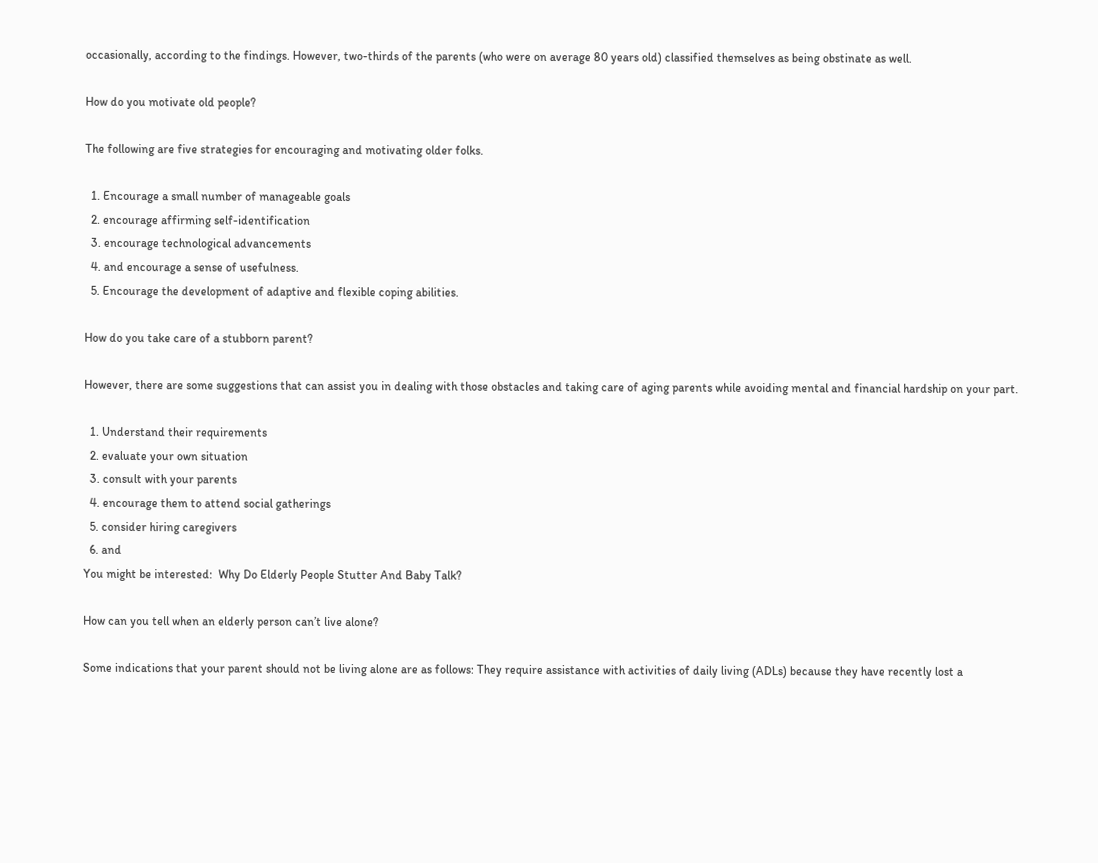occasionally, according to the findings. However, two-thirds of the parents (who were on average 80 years old) classified themselves as being obstinate as well.

How do you motivate old people?

The following are five strategies for encouraging and motivating older folks.

  1. Encourage a small number of manageable goals
  2. encourage affirming self-identification
  3. encourage technological advancements
  4. and encourage a sense of usefulness.
  5. Encourage the development of adaptive and flexible coping abilities.

How do you take care of a stubborn parent?

However, there are some suggestions that can assist you in dealing with those obstacles and taking care of aging parents while avoiding mental and financial hardship on your part.

  1. Understand their requirements
  2. evaluate your own situation
  3. consult with your parents
  4. encourage them to attend social gatherings
  5. consider hiring caregivers
  6. and
You might be interested:  Why Do Elderly People Stutter And Baby Talk?

How can you tell when an elderly person can’t live alone?

Some indications that your parent should not be living alone are as follows: They require assistance with activities of daily living (ADLs) because they have recently lost a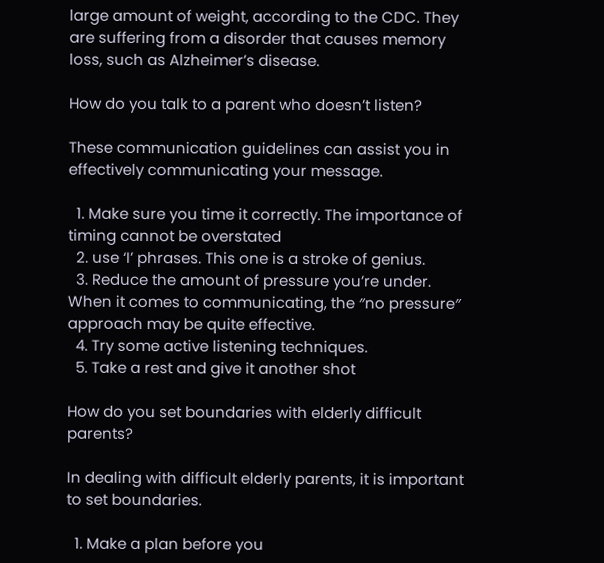large amount of weight, according to the CDC. They are suffering from a disorder that causes memory loss, such as Alzheimer’s disease.

How do you talk to a parent who doesn’t listen?

These communication guidelines can assist you in effectively communicating your message.

  1. Make sure you time it correctly. The importance of timing cannot be overstated
  2. use ‘I’ phrases. This one is a stroke of genius.
  3. Reduce the amount of pressure you’re under. When it comes to communicating, the ″no pressure″ approach may be quite effective.
  4. Try some active listening techniques.
  5. Take a rest and give it another shot

How do you set boundaries with elderly difficult parents?

In dealing with difficult elderly parents, it is important to set boundaries.

  1. Make a plan before you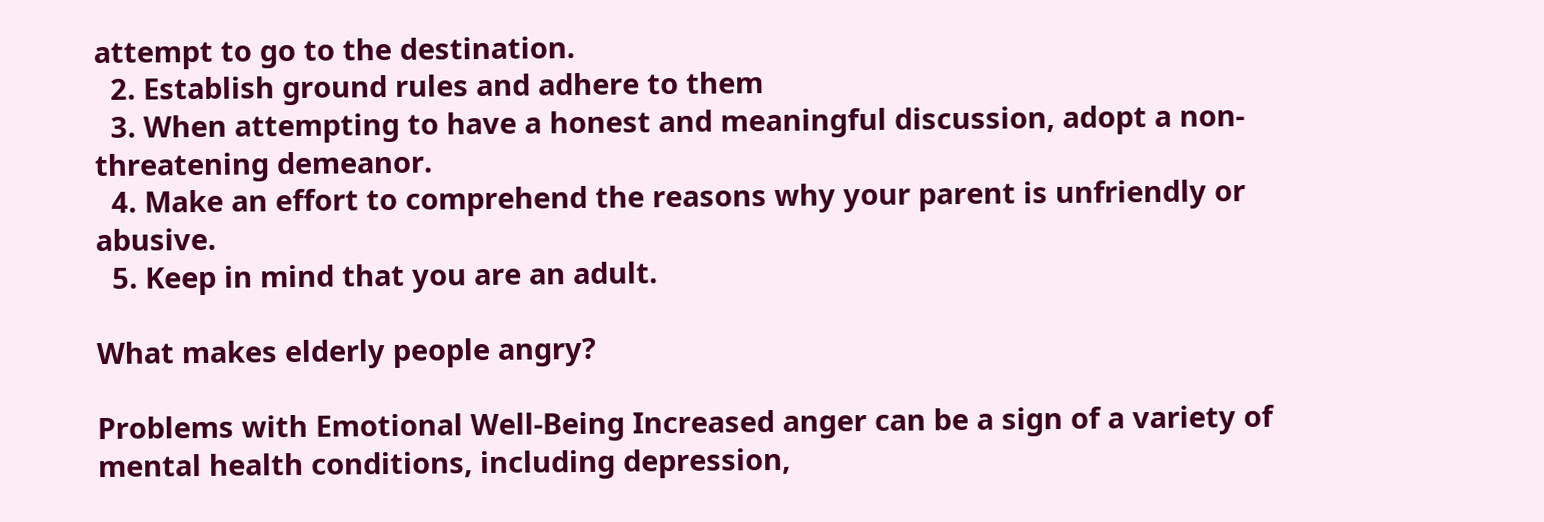attempt to go to the destination.
  2. Establish ground rules and adhere to them
  3. When attempting to have a honest and meaningful discussion, adopt a non-threatening demeanor.
  4. Make an effort to comprehend the reasons why your parent is unfriendly or abusive.
  5. Keep in mind that you are an adult.

What makes elderly people angry?

Problems with Emotional Well-Being Increased anger can be a sign of a variety of mental health conditions, including depression,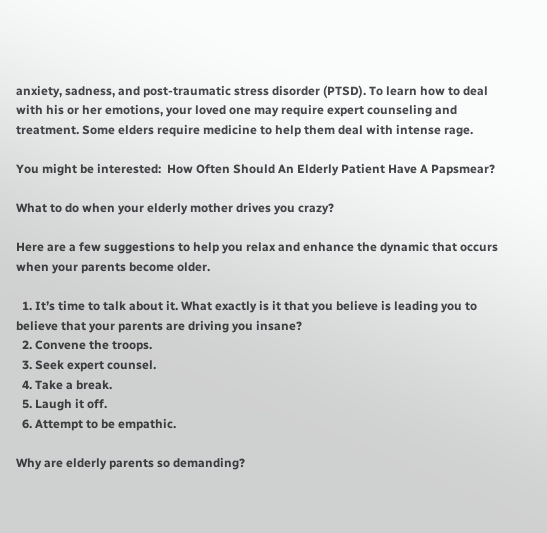anxiety, sadness, and post-traumatic stress disorder (PTSD). To learn how to deal with his or her emotions, your loved one may require expert counseling and treatment. Some elders require medicine to help them deal with intense rage.

You might be interested:  How Often Should An Elderly Patient Have A Papsmear?

What to do when your elderly mother drives you crazy?

Here are a few suggestions to help you relax and enhance the dynamic that occurs when your parents become older.

  1. It’s time to talk about it. What exactly is it that you believe is leading you to believe that your parents are driving you insane?
  2. Convene the troops.
  3. Seek expert counsel.
  4. Take a break.
  5. Laugh it off.
  6. Attempt to be empathic.

Why are elderly parents so demanding?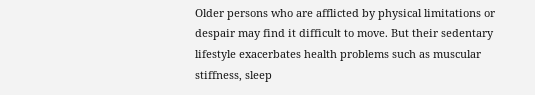Older persons who are afflicted by physical limitations or despair may find it difficult to move. But their sedentary lifestyle exacerbates health problems such as muscular stiffness, sleep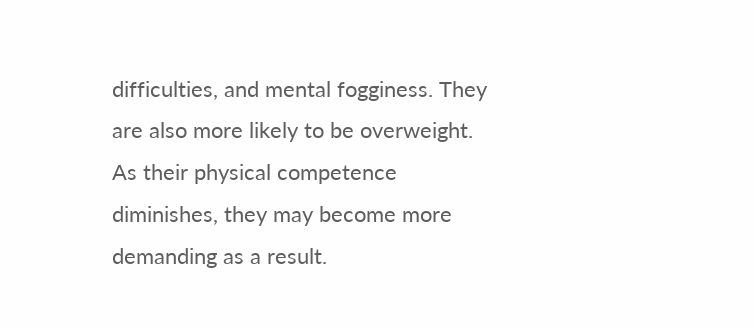difficulties, and mental fogginess. They are also more likely to be overweight. As their physical competence diminishes, they may become more demanding as a result.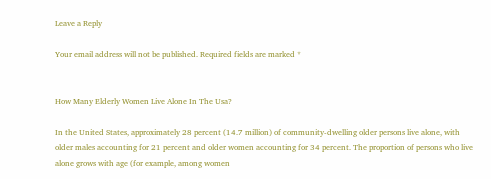Leave a Reply

Your email address will not be published. Required fields are marked *


How Many Elderly Women Live Alone In The Usa?

In the United States, approximately 28 percent (14.7 million) of community-dwelling older persons live alone, with older males accounting for 21 percent and older women accounting for 34 percent. The proportion of persons who live alone grows with age (for example, among women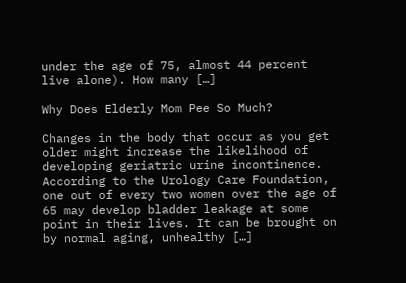under the age of 75, almost 44 percent live alone). How many […]

Why Does Elderly Mom Pee So Much?

Changes in the body that occur as you get older might increase the likelihood of developing geriatric urine incontinence. According to the Urology Care Foundation, one out of every two women over the age of 65 may develop bladder leakage at some point in their lives. It can be brought on by normal aging, unhealthy […]